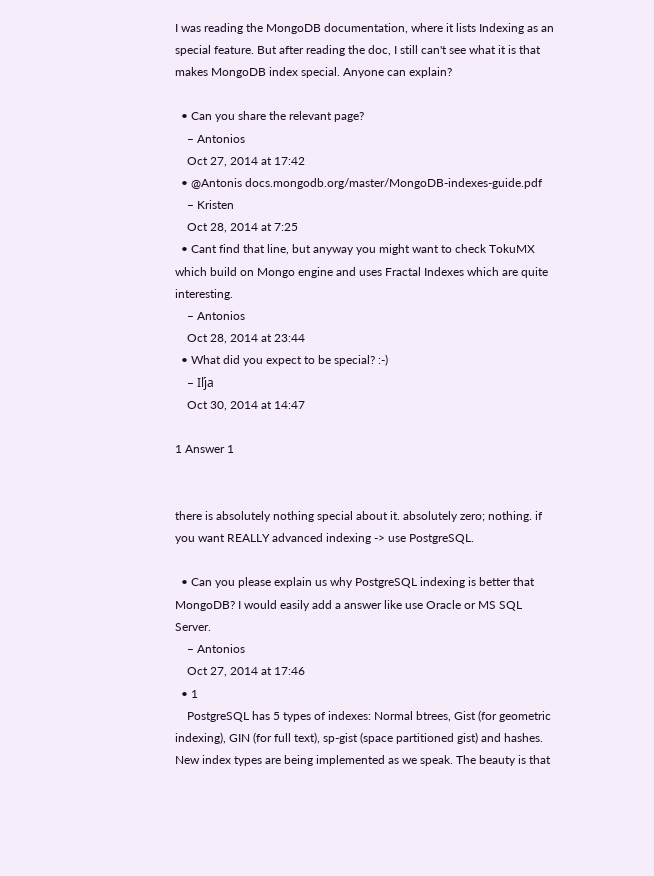I was reading the MongoDB documentation, where it lists Indexing as an special feature. But after reading the doc, I still can't see what it is that makes MongoDB index special. Anyone can explain?

  • Can you share the relevant page?
    – Antonios
    Oct 27, 2014 at 17:42
  • @Antonis docs.mongodb.org/master/MongoDB-indexes-guide.pdf
    – Kristen
    Oct 28, 2014 at 7:25
  • Cant find that line, but anyway you might want to check TokuMX which build on Mongo engine and uses Fractal Indexes which are quite interesting.
    – Antonios
    Oct 28, 2014 at 23:44
  • What did you expect to be special? :-)
    – Iľja
    Oct 30, 2014 at 14:47

1 Answer 1


there is absolutely nothing special about it. absolutely zero; nothing. if you want REALLY advanced indexing -> use PostgreSQL.

  • Can you please explain us why PostgreSQL indexing is better that MongoDB? I would easily add a answer like use Oracle or MS SQL Server.
    – Antonios
    Oct 27, 2014 at 17:46
  • 1
    PostgreSQL has 5 types of indexes: Normal btrees, Gist (for geometric indexing), GIN (for full text), sp-gist (space partitioned gist) and hashes. New index types are being implemented as we speak. The beauty is that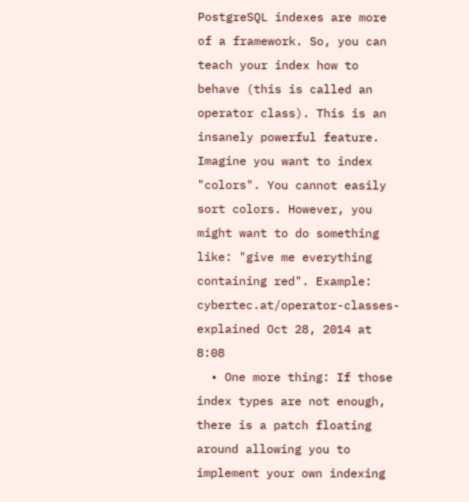PostgreSQL indexes are more of a framework. So, you can teach your index how to behave (this is called an operator class). This is an insanely powerful feature. Imagine you want to index "colors". You cannot easily sort colors. However, you might want to do something like: "give me everything containing red". Example: cybertec.at/operator-classes-explained Oct 28, 2014 at 8:08
  • One more thing: If those index types are not enough, there is a patch floating around allowing you to implement your own indexing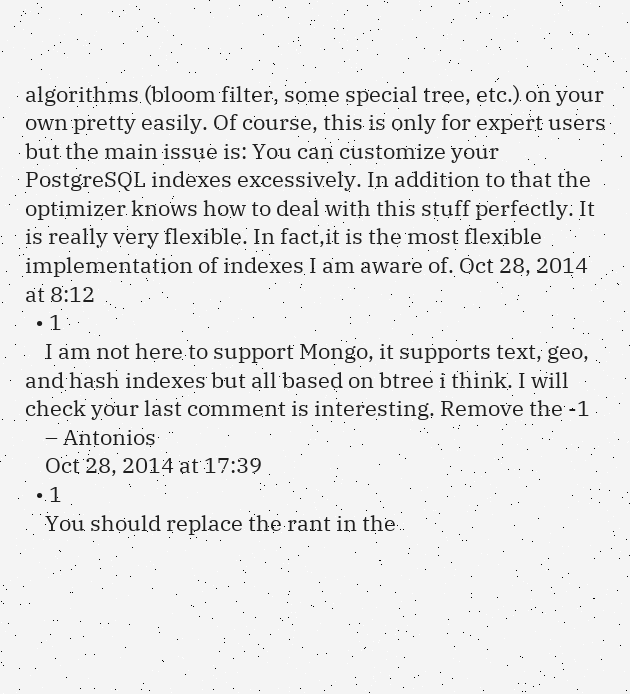algorithms (bloom filter, some special tree, etc.) on your own pretty easily. Of course, this is only for expert users but the main issue is: You can customize your PostgreSQL indexes excessively. In addition to that the optimizer knows how to deal with this stuff perfectly. It is really very flexible. In fact,it is the most flexible implementation of indexes I am aware of. Oct 28, 2014 at 8:12
  • 1
    I am not here to support Mongo, it supports text, geo, and hash indexes but all based on btree i think. I will check your last comment is interesting. Remove the -1
    – Antonios
    Oct 28, 2014 at 17:39
  • 1
    You should replace the rant in the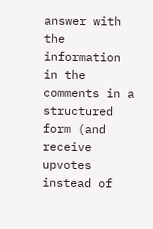answer with the information in the comments in a structured form (and receive upvotes instead of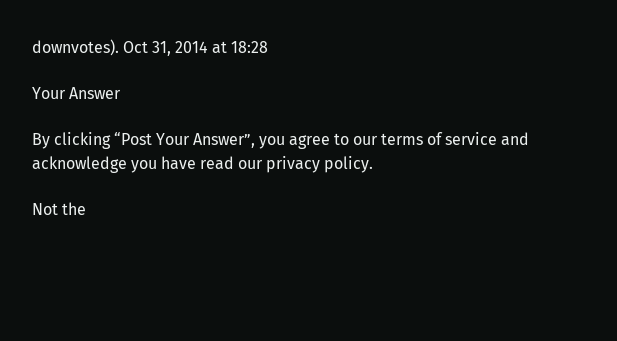downvotes). Oct 31, 2014 at 18:28

Your Answer

By clicking “Post Your Answer”, you agree to our terms of service and acknowledge you have read our privacy policy.

Not the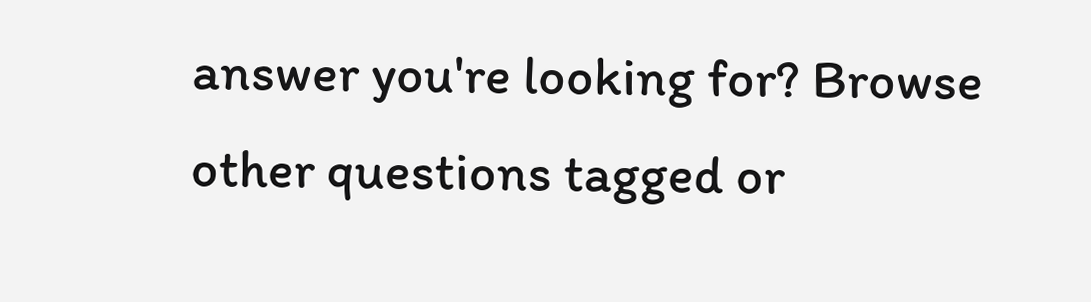answer you're looking for? Browse other questions tagged or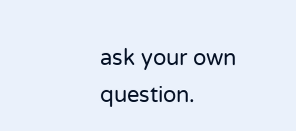ask your own question.